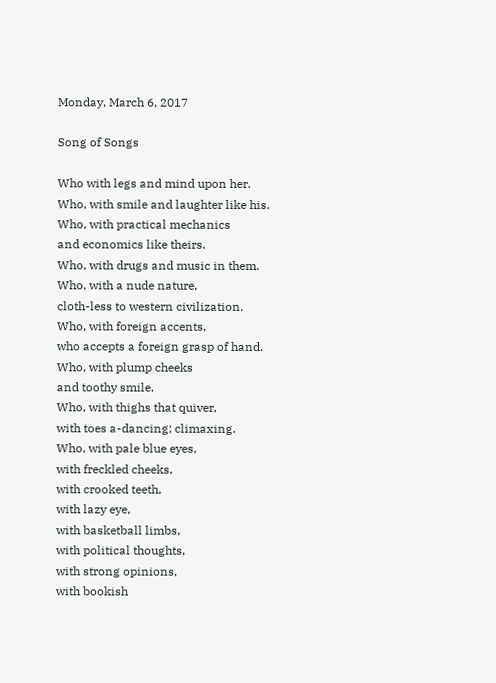Monday, March 6, 2017

Song of Songs

Who with legs and mind upon her.
Who, with smile and laughter like his.
Who, with practical mechanics
and economics like theirs.
Who, with drugs and music in them.
Who, with a nude nature,
cloth-less to western civilization.
Who, with foreign accents,
who accepts a foreign grasp of hand.
Who, with plump cheeks
and toothy smile.
Who, with thighs that quiver,
with toes a-dancing; climaxing.
Who, with pale blue eyes,
with freckled cheeks,
with crooked teeth,
with lazy eye,
with basketball limbs,
with political thoughts,
with strong opinions,
with bookish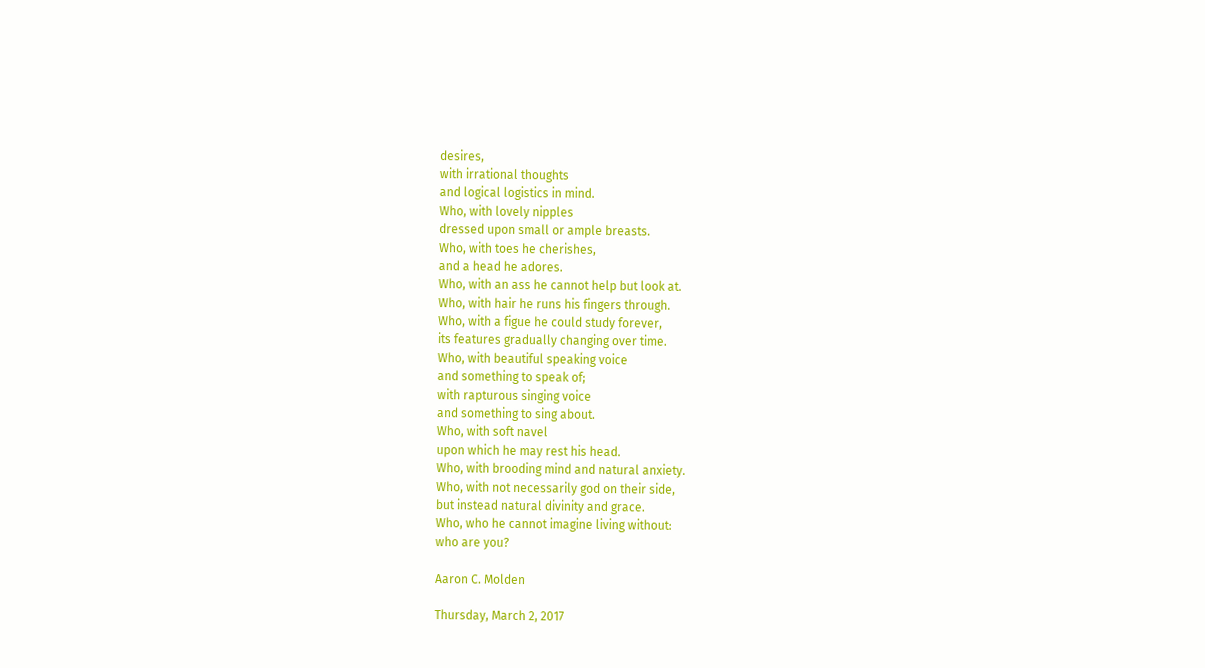desires,
with irrational thoughts
and logical logistics in mind.
Who, with lovely nipples
dressed upon small or ample breasts.
Who, with toes he cherishes,
and a head he adores.
Who, with an ass he cannot help but look at.
Who, with hair he runs his fingers through.
Who, with a figue he could study forever,
its features gradually changing over time.
Who, with beautiful speaking voice
and something to speak of;
with rapturous singing voice
and something to sing about.
Who, with soft navel
upon which he may rest his head.
Who, with brooding mind and natural anxiety.
Who, with not necessarily god on their side,
but instead natural divinity and grace.
Who, who he cannot imagine living without:
who are you?

Aaron C. Molden

Thursday, March 2, 2017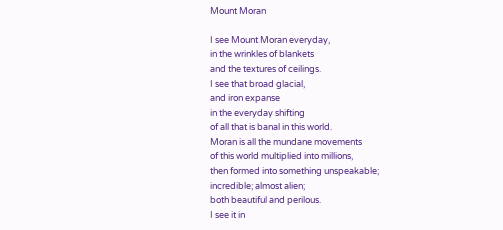Mount Moran

I see Mount Moran everyday,
in the wrinkles of blankets
and the textures of ceilings.
I see that broad glacial,
and iron expanse
in the everyday shifting
of all that is banal in this world.
Moran is all the mundane movements
of this world multiplied into millions,
then formed into something unspeakable;
incredible; almost alien;
both beautiful and perilous.
I see it in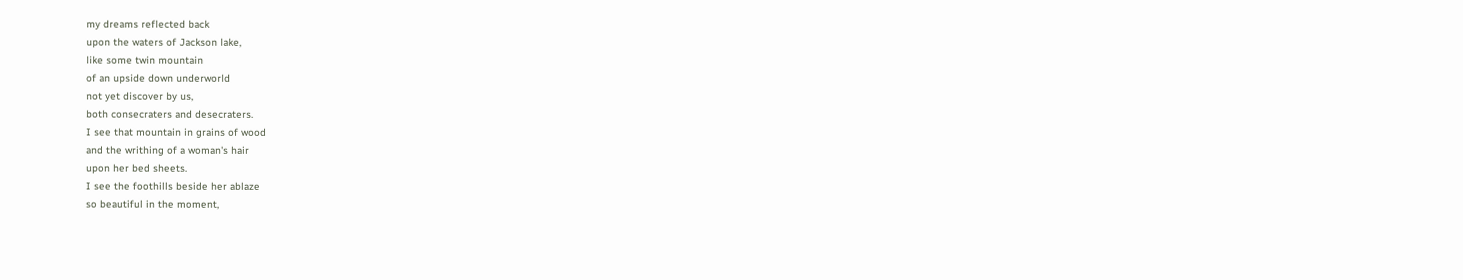my dreams reflected back
upon the waters of Jackson lake,
like some twin mountain
of an upside down underworld
not yet discover by us,
both consecraters and desecraters.
I see that mountain in grains of wood
and the writhing of a woman's hair
upon her bed sheets.
I see the foothills beside her ablaze
so beautiful in the moment,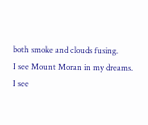both smoke and clouds fusing.
I see Mount Moran in my dreams.
I see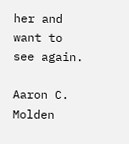her and want to see again.

Aaron C. Molden